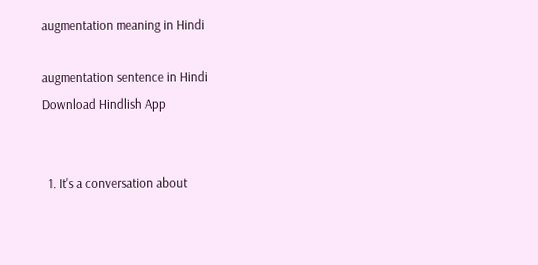augmentation meaning in Hindi

augmentation sentence in Hindi
Download Hindlish App


  1. It's a conversation about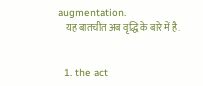augmentation.
    यह बातचीत अब वृद्धि के बारे में है.


  1. the act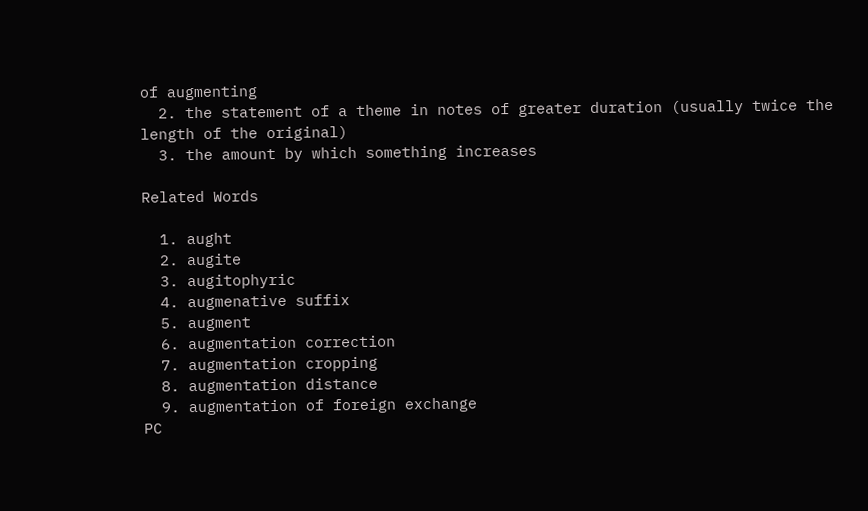of augmenting
  2. the statement of a theme in notes of greater duration (usually twice the length of the original)
  3. the amount by which something increases

Related Words

  1. aught
  2. augite
  3. augitophyric
  4. augmenative suffix
  5. augment
  6. augmentation correction
  7. augmentation cropping
  8. augmentation distance
  9. augmentation of foreign exchange
PC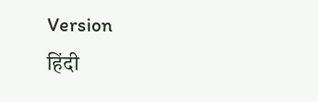Version
हिंदी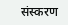संस्करण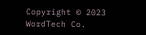Copyright © 2023 WordTech Co.